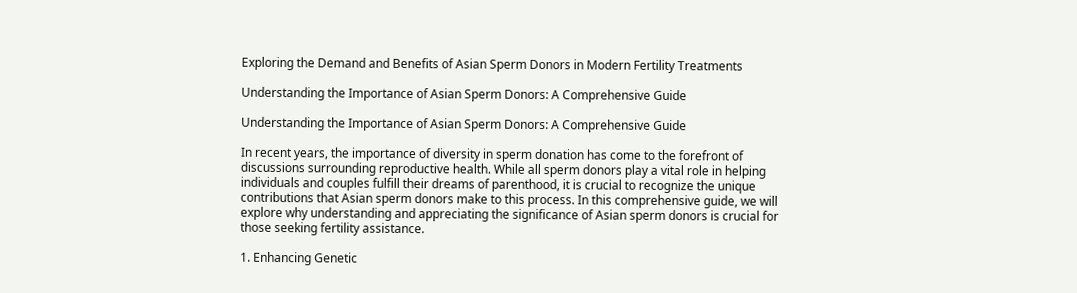Exploring the Demand and Benefits of Asian Sperm Donors in Modern Fertility Treatments

Understanding the Importance of Asian Sperm Donors: A Comprehensive Guide

Understanding the Importance of Asian Sperm Donors: A Comprehensive Guide

In recent years, the importance of diversity in sperm donation has come to the forefront of discussions surrounding reproductive health. While all sperm donors play a vital role in helping individuals and couples fulfill their dreams of parenthood, it is crucial to recognize the unique contributions that Asian sperm donors make to this process. In this comprehensive guide, we will explore why understanding and appreciating the significance of Asian sperm donors is crucial for those seeking fertility assistance.

1. Enhancing Genetic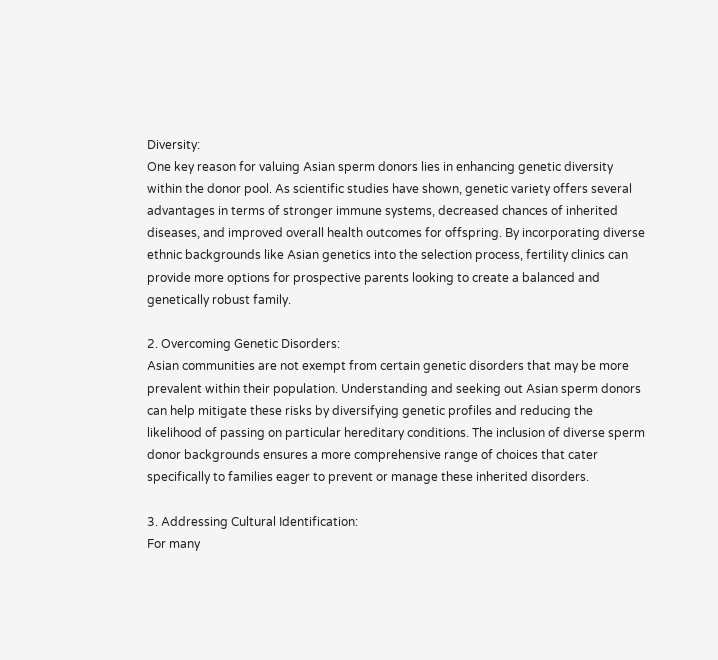Diversity:
One key reason for valuing Asian sperm donors lies in enhancing genetic diversity within the donor pool. As scientific studies have shown, genetic variety offers several advantages in terms of stronger immune systems, decreased chances of inherited diseases, and improved overall health outcomes for offspring. By incorporating diverse ethnic backgrounds like Asian genetics into the selection process, fertility clinics can provide more options for prospective parents looking to create a balanced and genetically robust family.

2. Overcoming Genetic Disorders:
Asian communities are not exempt from certain genetic disorders that may be more prevalent within their population. Understanding and seeking out Asian sperm donors can help mitigate these risks by diversifying genetic profiles and reducing the likelihood of passing on particular hereditary conditions. The inclusion of diverse sperm donor backgrounds ensures a more comprehensive range of choices that cater specifically to families eager to prevent or manage these inherited disorders.

3. Addressing Cultural Identification:
For many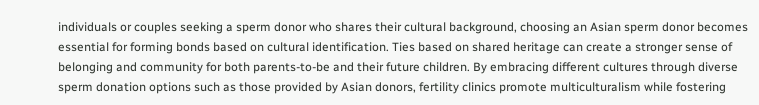individuals or couples seeking a sperm donor who shares their cultural background, choosing an Asian sperm donor becomes essential for forming bonds based on cultural identification. Ties based on shared heritage can create a stronger sense of belonging and community for both parents-to-be and their future children. By embracing different cultures through diverse sperm donation options such as those provided by Asian donors, fertility clinics promote multiculturalism while fostering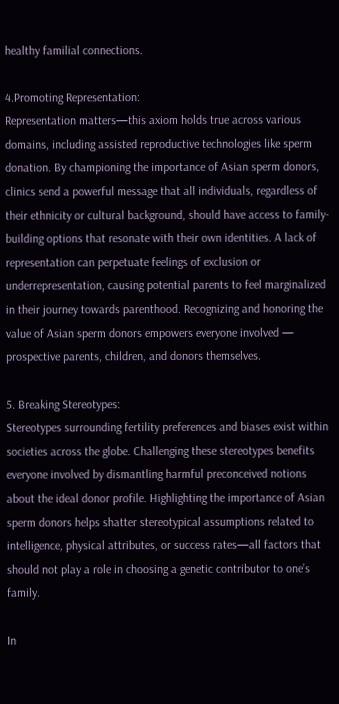healthy familial connections.

4.Promoting Representation:
Representation matters—this axiom holds true across various domains, including assisted reproductive technologies like sperm donation. By championing the importance of Asian sperm donors, clinics send a powerful message that all individuals, regardless of their ethnicity or cultural background, should have access to family-building options that resonate with their own identities. A lack of representation can perpetuate feelings of exclusion or underrepresentation, causing potential parents to feel marginalized in their journey towards parenthood. Recognizing and honoring the value of Asian sperm donors empowers everyone involved — prospective parents, children, and donors themselves.

5. Breaking Stereotypes:
Stereotypes surrounding fertility preferences and biases exist within societies across the globe. Challenging these stereotypes benefits everyone involved by dismantling harmful preconceived notions about the ideal donor profile. Highlighting the importance of Asian sperm donors helps shatter stereotypical assumptions related to intelligence, physical attributes, or success rates—all factors that should not play a role in choosing a genetic contributor to one’s family.

In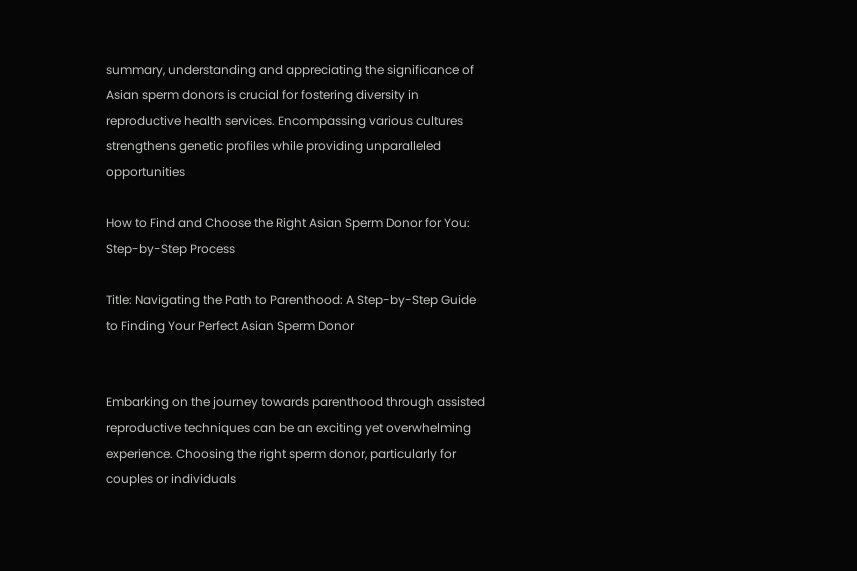summary, understanding and appreciating the significance of Asian sperm donors is crucial for fostering diversity in reproductive health services. Encompassing various cultures strengthens genetic profiles while providing unparalleled opportunities

How to Find and Choose the Right Asian Sperm Donor for You: Step-by-Step Process

Title: Navigating the Path to Parenthood: A Step-by-Step Guide to Finding Your Perfect Asian Sperm Donor


Embarking on the journey towards parenthood through assisted reproductive techniques can be an exciting yet overwhelming experience. Choosing the right sperm donor, particularly for couples or individuals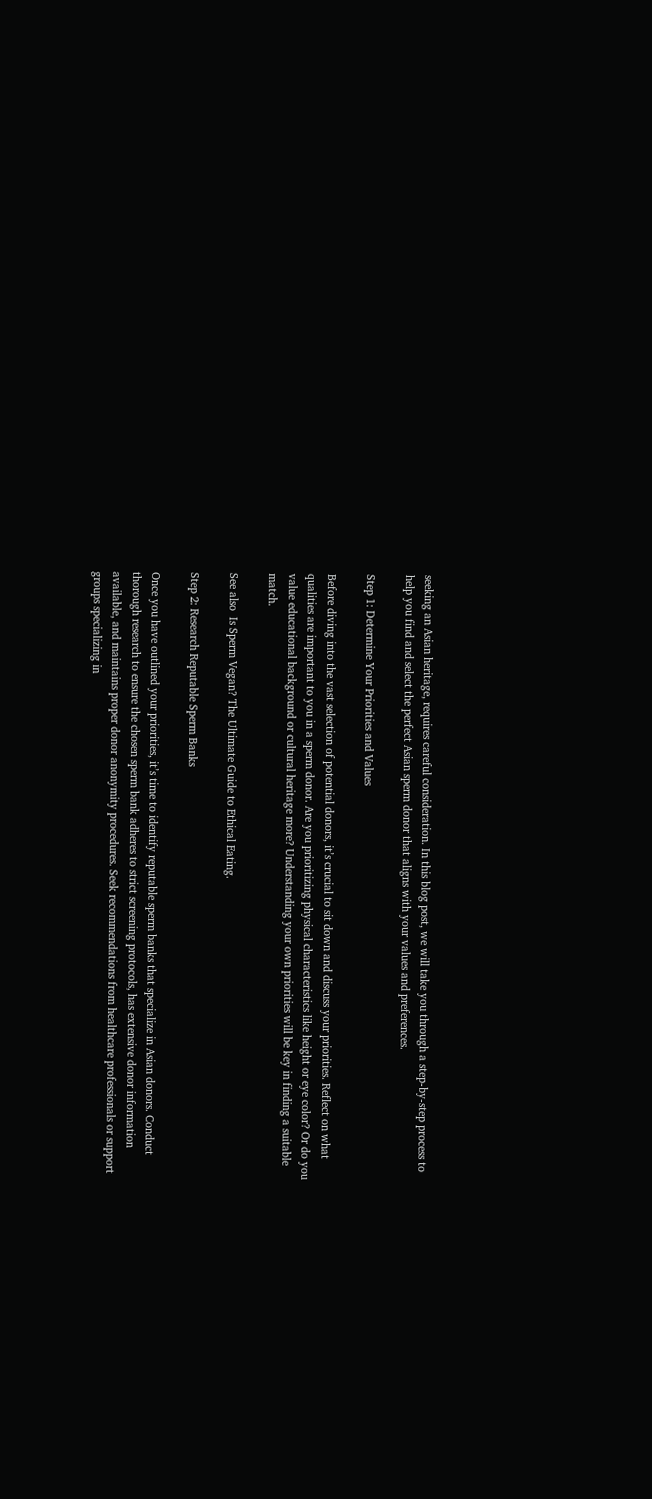seeking an Asian heritage, requires careful consideration. In this blog post, we will take you through a step-by-step process to help you find and select the perfect Asian sperm donor that aligns with your values and preferences.

Step 1: Determine Your Priorities and Values

Before diving into the vast selection of potential donors, it’s crucial to sit down and discuss your priorities. Reflect on what qualities are important to you in a sperm donor. Are you prioritizing physical characteristics like height or eye color? Or do you value educational background or cultural heritage more? Understanding your own priorities will be key in finding a suitable match.

See also  Is Sperm Vegan? The Ultimate Guide to Ethical Eating.

Step 2: Research Reputable Sperm Banks

Once you have outlined your priorities, it’s time to identify reputable sperm banks that specialize in Asian donors. Conduct thorough research to ensure the chosen sperm bank adheres to strict screening protocols, has extensive donor information available, and maintains proper donor anonymity procedures. Seek recommendations from healthcare professionals or support groups specializing in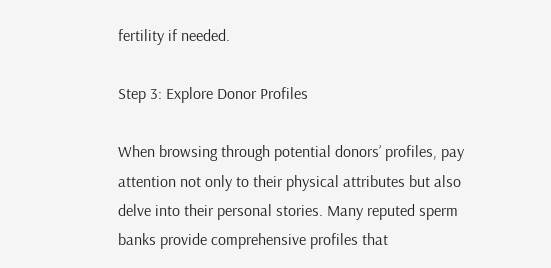fertility if needed.

Step 3: Explore Donor Profiles

When browsing through potential donors’ profiles, pay attention not only to their physical attributes but also delve into their personal stories. Many reputed sperm banks provide comprehensive profiles that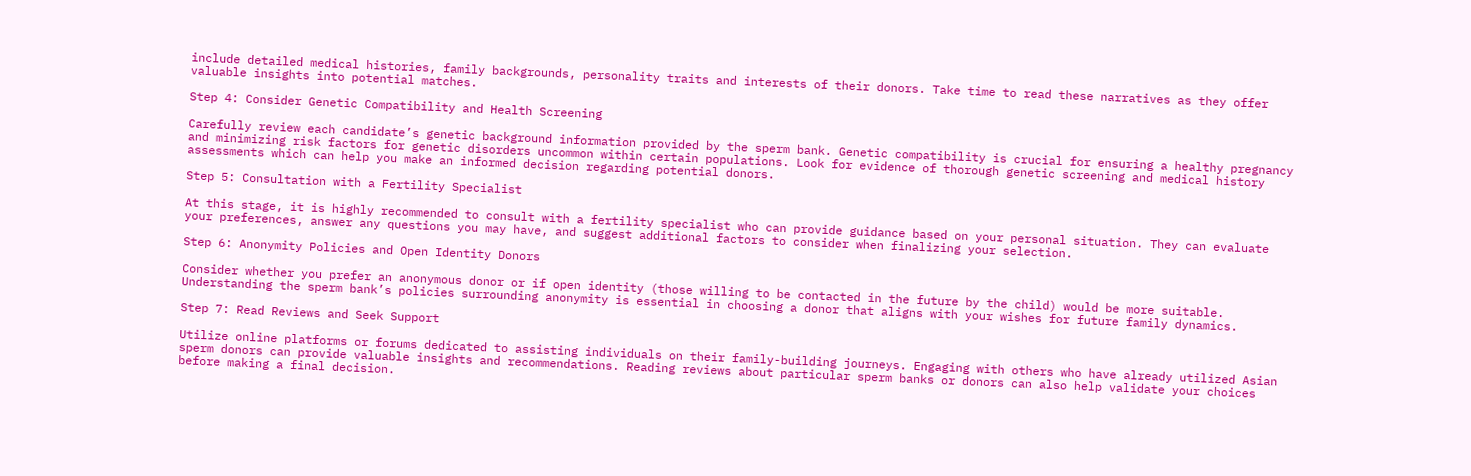include detailed medical histories, family backgrounds, personality traits and interests of their donors. Take time to read these narratives as they offer valuable insights into potential matches.

Step 4: Consider Genetic Compatibility and Health Screening

Carefully review each candidate’s genetic background information provided by the sperm bank. Genetic compatibility is crucial for ensuring a healthy pregnancy and minimizing risk factors for genetic disorders uncommon within certain populations. Look for evidence of thorough genetic screening and medical history assessments which can help you make an informed decision regarding potential donors.

Step 5: Consultation with a Fertility Specialist

At this stage, it is highly recommended to consult with a fertility specialist who can provide guidance based on your personal situation. They can evaluate your preferences, answer any questions you may have, and suggest additional factors to consider when finalizing your selection.

Step 6: Anonymity Policies and Open Identity Donors

Consider whether you prefer an anonymous donor or if open identity (those willing to be contacted in the future by the child) would be more suitable. Understanding the sperm bank’s policies surrounding anonymity is essential in choosing a donor that aligns with your wishes for future family dynamics.

Step 7: Read Reviews and Seek Support

Utilize online platforms or forums dedicated to assisting individuals on their family-building journeys. Engaging with others who have already utilized Asian sperm donors can provide valuable insights and recommendations. Reading reviews about particular sperm banks or donors can also help validate your choices before making a final decision.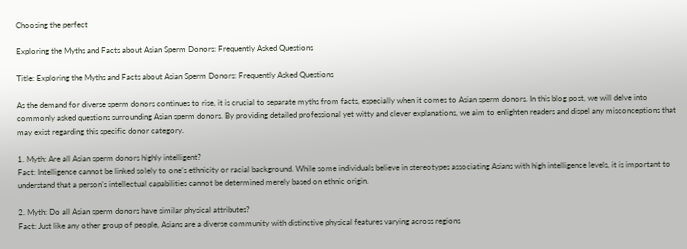Choosing the perfect

Exploring the Myths and Facts about Asian Sperm Donors: Frequently Asked Questions

Title: Exploring the Myths and Facts about Asian Sperm Donors: Frequently Asked Questions

As the demand for diverse sperm donors continues to rise, it is crucial to separate myths from facts, especially when it comes to Asian sperm donors. In this blog post, we will delve into commonly asked questions surrounding Asian sperm donors. By providing detailed professional yet witty and clever explanations, we aim to enlighten readers and dispel any misconceptions that may exist regarding this specific donor category.

1. Myth: Are all Asian sperm donors highly intelligent?
Fact: Intelligence cannot be linked solely to one’s ethnicity or racial background. While some individuals believe in stereotypes associating Asians with high intelligence levels, it is important to understand that a person’s intellectual capabilities cannot be determined merely based on ethnic origin.

2. Myth: Do all Asian sperm donors have similar physical attributes?
Fact: Just like any other group of people, Asians are a diverse community with distinctive physical features varying across regions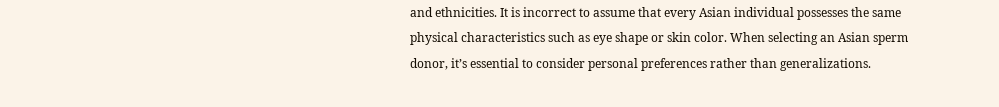and ethnicities. It is incorrect to assume that every Asian individual possesses the same physical characteristics such as eye shape or skin color. When selecting an Asian sperm donor, it’s essential to consider personal preferences rather than generalizations.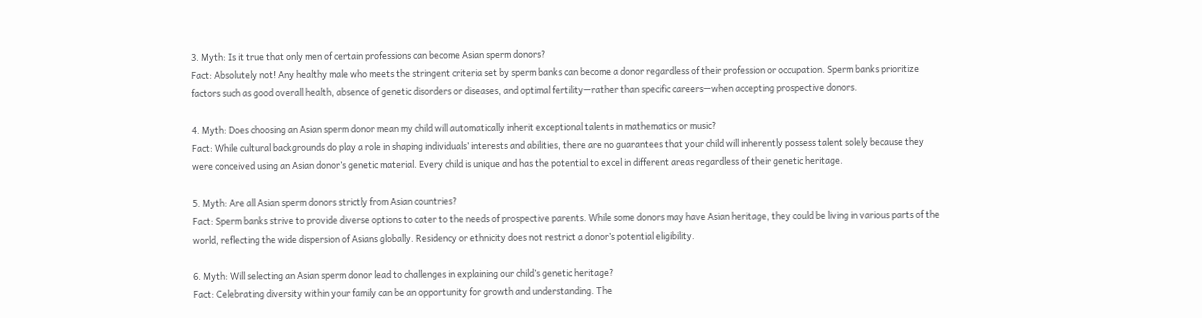3. Myth: Is it true that only men of certain professions can become Asian sperm donors?
Fact: Absolutely not! Any healthy male who meets the stringent criteria set by sperm banks can become a donor regardless of their profession or occupation. Sperm banks prioritize factors such as good overall health, absence of genetic disorders or diseases, and optimal fertility—rather than specific careers—when accepting prospective donors.

4. Myth: Does choosing an Asian sperm donor mean my child will automatically inherit exceptional talents in mathematics or music?
Fact: While cultural backgrounds do play a role in shaping individuals’ interests and abilities, there are no guarantees that your child will inherently possess talent solely because they were conceived using an Asian donor’s genetic material. Every child is unique and has the potential to excel in different areas regardless of their genetic heritage.

5. Myth: Are all Asian sperm donors strictly from Asian countries?
Fact: Sperm banks strive to provide diverse options to cater to the needs of prospective parents. While some donors may have Asian heritage, they could be living in various parts of the world, reflecting the wide dispersion of Asians globally. Residency or ethnicity does not restrict a donor’s potential eligibility.

6. Myth: Will selecting an Asian sperm donor lead to challenges in explaining our child’s genetic heritage?
Fact: Celebrating diversity within your family can be an opportunity for growth and understanding. The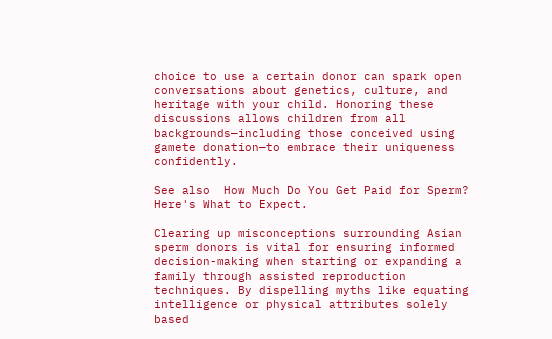choice to use a certain donor can spark open conversations about genetics, culture, and heritage with your child. Honoring these discussions allows children from all backgrounds—including those conceived using gamete donation—to embrace their uniqueness confidently.

See also  How Much Do You Get Paid for Sperm? Here's What to Expect.

Clearing up misconceptions surrounding Asian sperm donors is vital for ensuring informed decision-making when starting or expanding a family through assisted reproduction techniques. By dispelling myths like equating intelligence or physical attributes solely based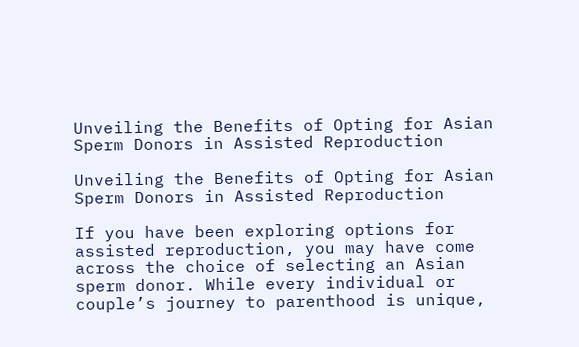Unveiling the Benefits of Opting for Asian Sperm Donors in Assisted Reproduction

Unveiling the Benefits of Opting for Asian Sperm Donors in Assisted Reproduction

If you have been exploring options for assisted reproduction, you may have come across the choice of selecting an Asian sperm donor. While every individual or couple’s journey to parenthood is unique,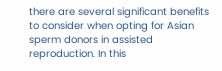there are several significant benefits to consider when opting for Asian sperm donors in assisted reproduction. In this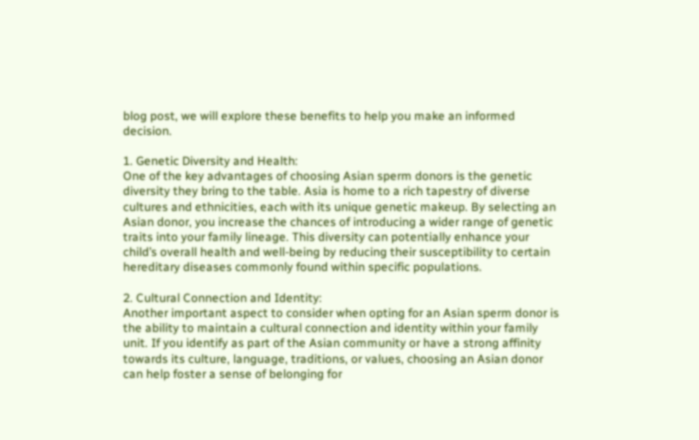blog post, we will explore these benefits to help you make an informed decision.

1. Genetic Diversity and Health:
One of the key advantages of choosing Asian sperm donors is the genetic diversity they bring to the table. Asia is home to a rich tapestry of diverse cultures and ethnicities, each with its unique genetic makeup. By selecting an Asian donor, you increase the chances of introducing a wider range of genetic traits into your family lineage. This diversity can potentially enhance your child’s overall health and well-being by reducing their susceptibility to certain hereditary diseases commonly found within specific populations.

2. Cultural Connection and Identity:
Another important aspect to consider when opting for an Asian sperm donor is the ability to maintain a cultural connection and identity within your family unit. If you identify as part of the Asian community or have a strong affinity towards its culture, language, traditions, or values, choosing an Asian donor can help foster a sense of belonging for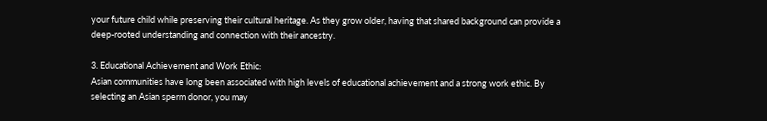your future child while preserving their cultural heritage. As they grow older, having that shared background can provide a deep-rooted understanding and connection with their ancestry.

3. Educational Achievement and Work Ethic:
Asian communities have long been associated with high levels of educational achievement and a strong work ethic. By selecting an Asian sperm donor, you may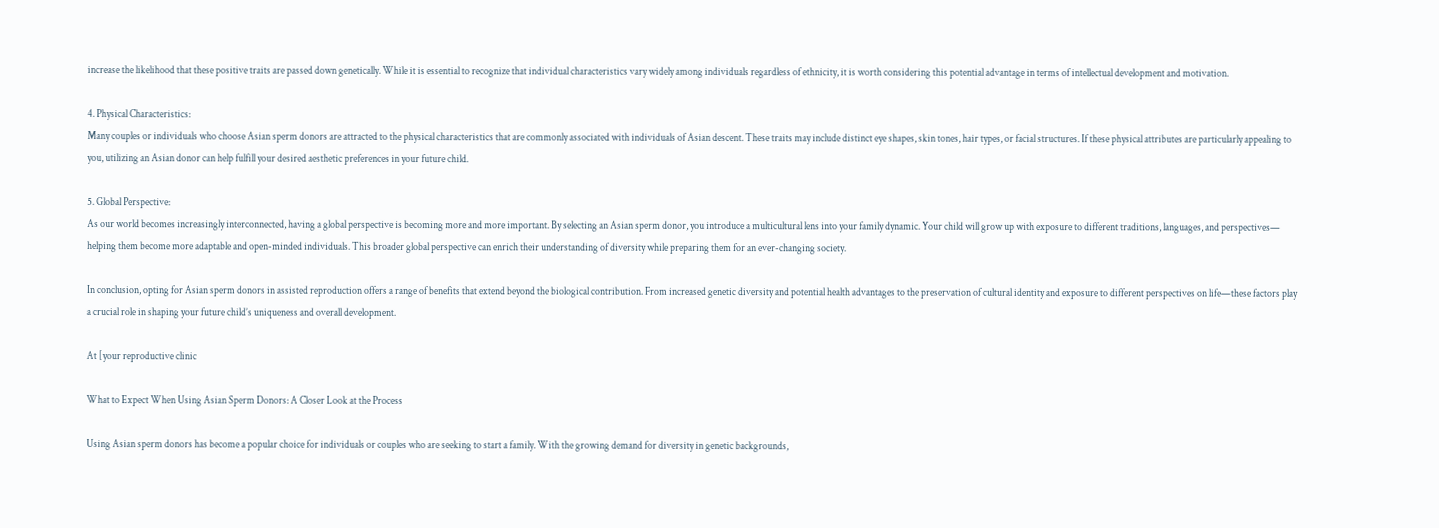increase the likelihood that these positive traits are passed down genetically. While it is essential to recognize that individual characteristics vary widely among individuals regardless of ethnicity, it is worth considering this potential advantage in terms of intellectual development and motivation.

4. Physical Characteristics:
Many couples or individuals who choose Asian sperm donors are attracted to the physical characteristics that are commonly associated with individuals of Asian descent. These traits may include distinct eye shapes, skin tones, hair types, or facial structures. If these physical attributes are particularly appealing to you, utilizing an Asian donor can help fulfill your desired aesthetic preferences in your future child.

5. Global Perspective:
As our world becomes increasingly interconnected, having a global perspective is becoming more and more important. By selecting an Asian sperm donor, you introduce a multicultural lens into your family dynamic. Your child will grow up with exposure to different traditions, languages, and perspectives— helping them become more adaptable and open-minded individuals. This broader global perspective can enrich their understanding of diversity while preparing them for an ever-changing society.

In conclusion, opting for Asian sperm donors in assisted reproduction offers a range of benefits that extend beyond the biological contribution. From increased genetic diversity and potential health advantages to the preservation of cultural identity and exposure to different perspectives on life—these factors play a crucial role in shaping your future child’s uniqueness and overall development.

At [your reproductive clinic

What to Expect When Using Asian Sperm Donors: A Closer Look at the Process

Using Asian sperm donors has become a popular choice for individuals or couples who are seeking to start a family. With the growing demand for diversity in genetic backgrounds,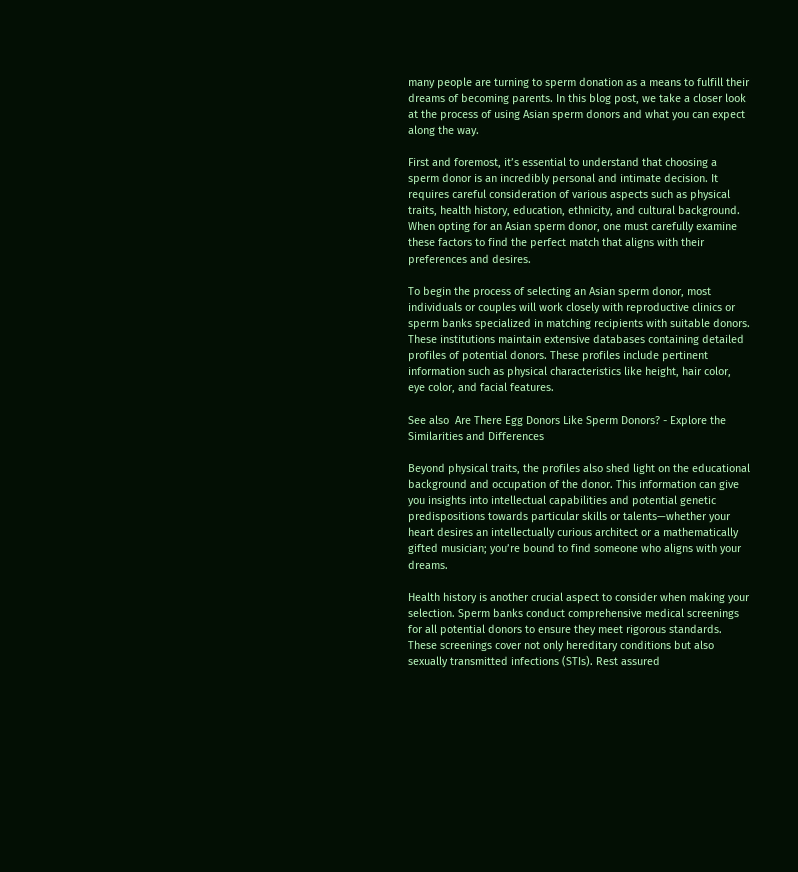many people are turning to sperm donation as a means to fulfill their dreams of becoming parents. In this blog post, we take a closer look at the process of using Asian sperm donors and what you can expect along the way.

First and foremost, it’s essential to understand that choosing a sperm donor is an incredibly personal and intimate decision. It requires careful consideration of various aspects such as physical traits, health history, education, ethnicity, and cultural background. When opting for an Asian sperm donor, one must carefully examine these factors to find the perfect match that aligns with their preferences and desires.

To begin the process of selecting an Asian sperm donor, most individuals or couples will work closely with reproductive clinics or sperm banks specialized in matching recipients with suitable donors. These institutions maintain extensive databases containing detailed profiles of potential donors. These profiles include pertinent information such as physical characteristics like height, hair color, eye color, and facial features.

See also  Are There Egg Donors Like Sperm Donors? - Explore the Similarities and Differences

Beyond physical traits, the profiles also shed light on the educational background and occupation of the donor. This information can give you insights into intellectual capabilities and potential genetic predispositions towards particular skills or talents—whether your heart desires an intellectually curious architect or a mathematically gifted musician; you’re bound to find someone who aligns with your dreams.

Health history is another crucial aspect to consider when making your selection. Sperm banks conduct comprehensive medical screenings for all potential donors to ensure they meet rigorous standards. These screenings cover not only hereditary conditions but also sexually transmitted infections (STIs). Rest assured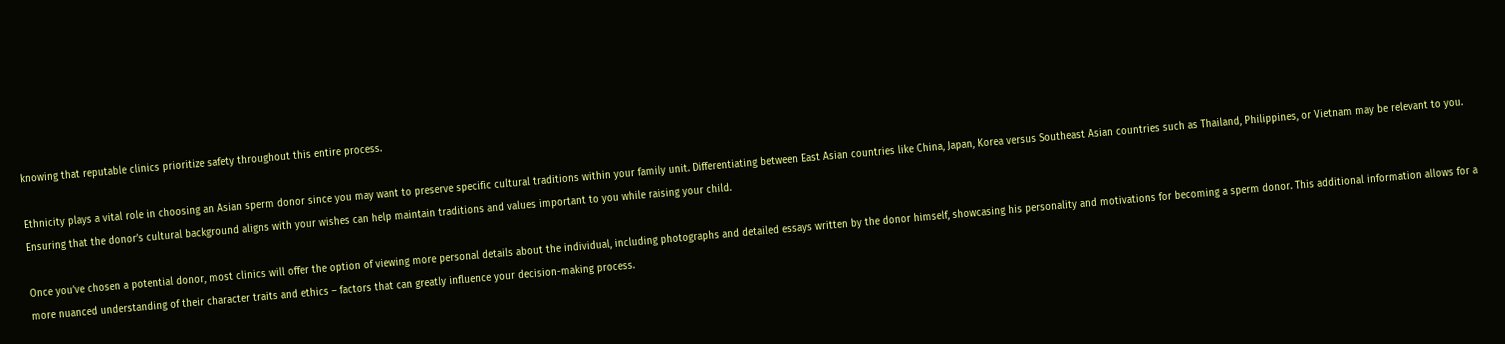knowing that reputable clinics prioritize safety throughout this entire process.

Ethnicity plays a vital role in choosing an Asian sperm donor since you may want to preserve specific cultural traditions within your family unit. Differentiating between East Asian countries like China, Japan, Korea versus Southeast Asian countries such as Thailand, Philippines, or Vietnam may be relevant to you. Ensuring that the donor’s cultural background aligns with your wishes can help maintain traditions and values important to you while raising your child.

Once you’ve chosen a potential donor, most clinics will offer the option of viewing more personal details about the individual, including photographs and detailed essays written by the donor himself, showcasing his personality and motivations for becoming a sperm donor. This additional information allows for a more nuanced understanding of their character traits and ethics – factors that can greatly influence your decision-making process.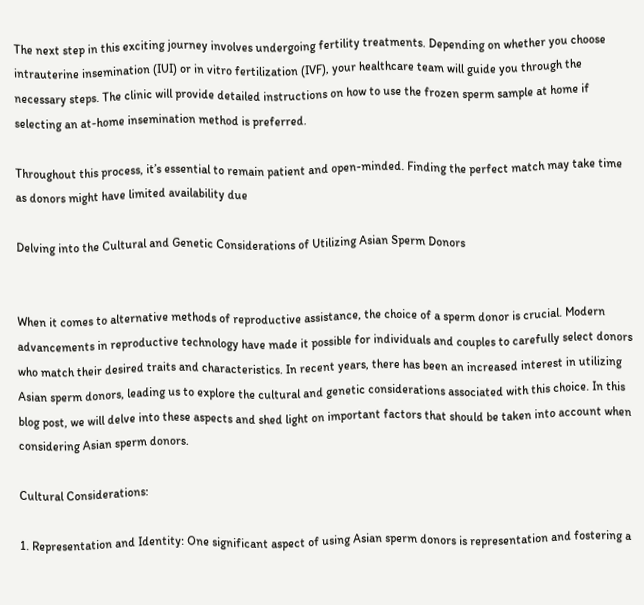The next step in this exciting journey involves undergoing fertility treatments. Depending on whether you choose intrauterine insemination (IUI) or in vitro fertilization (IVF), your healthcare team will guide you through the necessary steps. The clinic will provide detailed instructions on how to use the frozen sperm sample at home if selecting an at-home insemination method is preferred.

Throughout this process, it’s essential to remain patient and open-minded. Finding the perfect match may take time as donors might have limited availability due

Delving into the Cultural and Genetic Considerations of Utilizing Asian Sperm Donors


When it comes to alternative methods of reproductive assistance, the choice of a sperm donor is crucial. Modern advancements in reproductive technology have made it possible for individuals and couples to carefully select donors who match their desired traits and characteristics. In recent years, there has been an increased interest in utilizing Asian sperm donors, leading us to explore the cultural and genetic considerations associated with this choice. In this blog post, we will delve into these aspects and shed light on important factors that should be taken into account when considering Asian sperm donors.

Cultural Considerations:

1. Representation and Identity: One significant aspect of using Asian sperm donors is representation and fostering a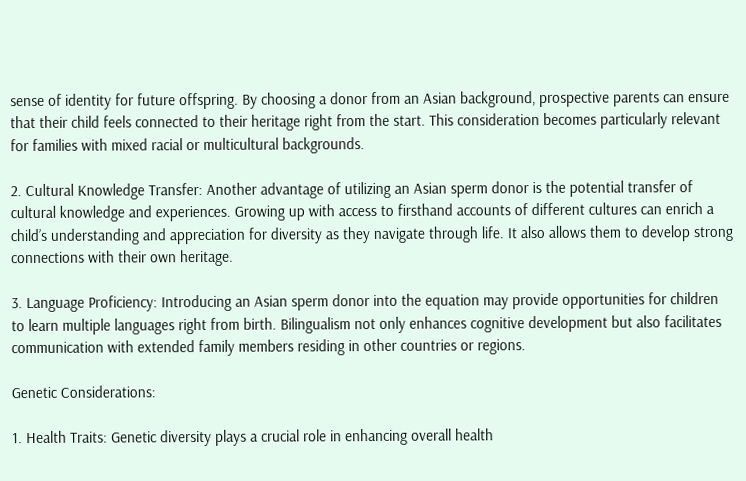sense of identity for future offspring. By choosing a donor from an Asian background, prospective parents can ensure that their child feels connected to their heritage right from the start. This consideration becomes particularly relevant for families with mixed racial or multicultural backgrounds.

2. Cultural Knowledge Transfer: Another advantage of utilizing an Asian sperm donor is the potential transfer of cultural knowledge and experiences. Growing up with access to firsthand accounts of different cultures can enrich a child’s understanding and appreciation for diversity as they navigate through life. It also allows them to develop strong connections with their own heritage.

3. Language Proficiency: Introducing an Asian sperm donor into the equation may provide opportunities for children to learn multiple languages right from birth. Bilingualism not only enhances cognitive development but also facilitates communication with extended family members residing in other countries or regions.

Genetic Considerations:

1. Health Traits: Genetic diversity plays a crucial role in enhancing overall health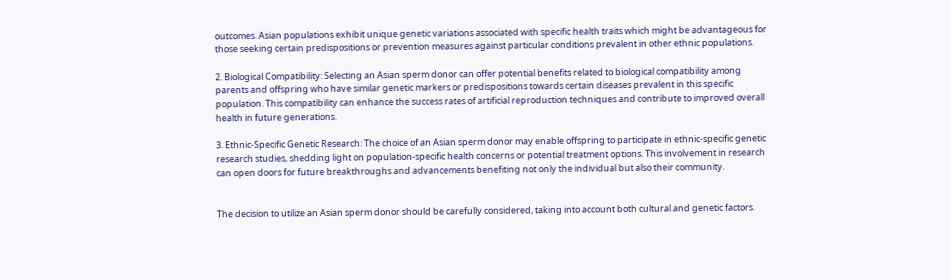outcomes. Asian populations exhibit unique genetic variations associated with specific health traits which might be advantageous for those seeking certain predispositions or prevention measures against particular conditions prevalent in other ethnic populations.

2. Biological Compatibility: Selecting an Asian sperm donor can offer potential benefits related to biological compatibility among parents and offspring who have similar genetic markers or predispositions towards certain diseases prevalent in this specific population. This compatibility can enhance the success rates of artificial reproduction techniques and contribute to improved overall health in future generations.

3. Ethnic-Specific Genetic Research: The choice of an Asian sperm donor may enable offspring to participate in ethnic-specific genetic research studies, shedding light on population-specific health concerns or potential treatment options. This involvement in research can open doors for future breakthroughs and advancements benefiting not only the individual but also their community.


The decision to utilize an Asian sperm donor should be carefully considered, taking into account both cultural and genetic factors.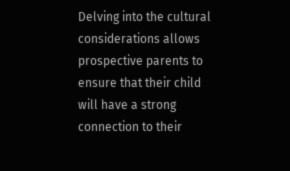Delving into the cultural considerations allows prospective parents to ensure that their child will have a strong connection to their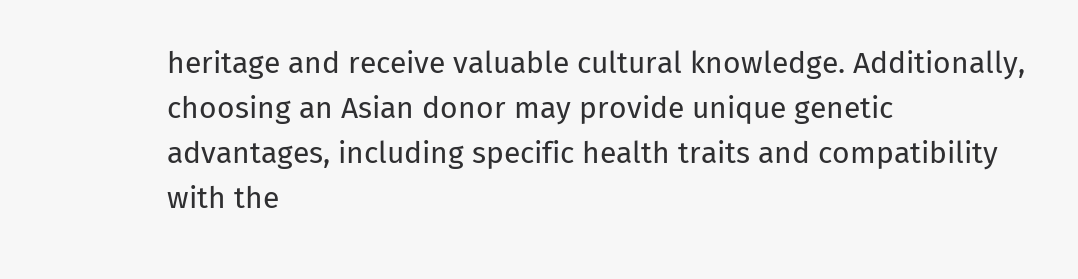heritage and receive valuable cultural knowledge. Additionally, choosing an Asian donor may provide unique genetic advantages, including specific health traits and compatibility with the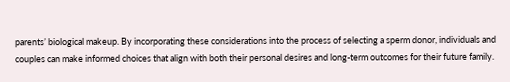parents’ biological makeup. By incorporating these considerations into the process of selecting a sperm donor, individuals and couples can make informed choices that align with both their personal desires and long-term outcomes for their future family.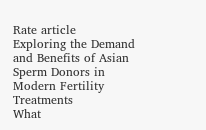Rate article
Exploring the Demand and Benefits of Asian Sperm Donors in Modern Fertility Treatments
What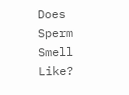Does Sperm Smell Like?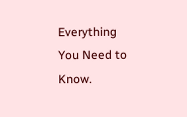Everything You Need to Know.